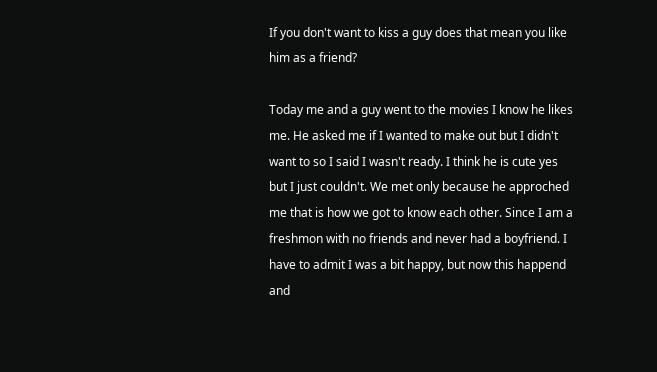If you don't want to kiss a guy does that mean you like him as a friend?

Today me and a guy went to the movies I know he likes me. He asked me if I wanted to make out but I didn't want to so I said I wasn't ready. I think he is cute yes but I just couldn't. We met only because he approched me that is how we got to know each other. Since I am a freshmon with no friends and never had a boyfriend. I have to admit I was a bit happy, but now this happend and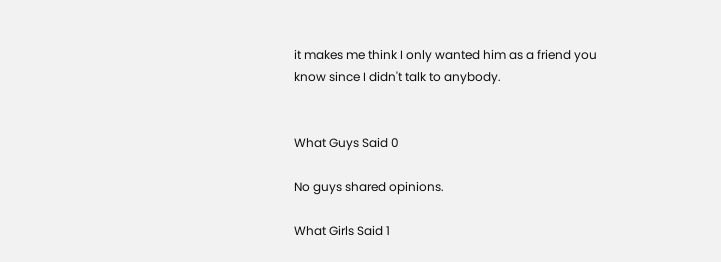it makes me think I only wanted him as a friend you know since I didn't talk to anybody.


What Guys Said 0

No guys shared opinions.

What Girls Said 1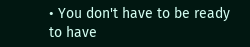• You don't have to be ready to have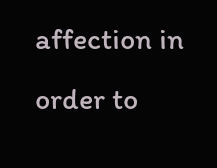affection in order to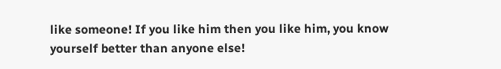like someone! If you like him then you like him, you know yourself better than anyone else!